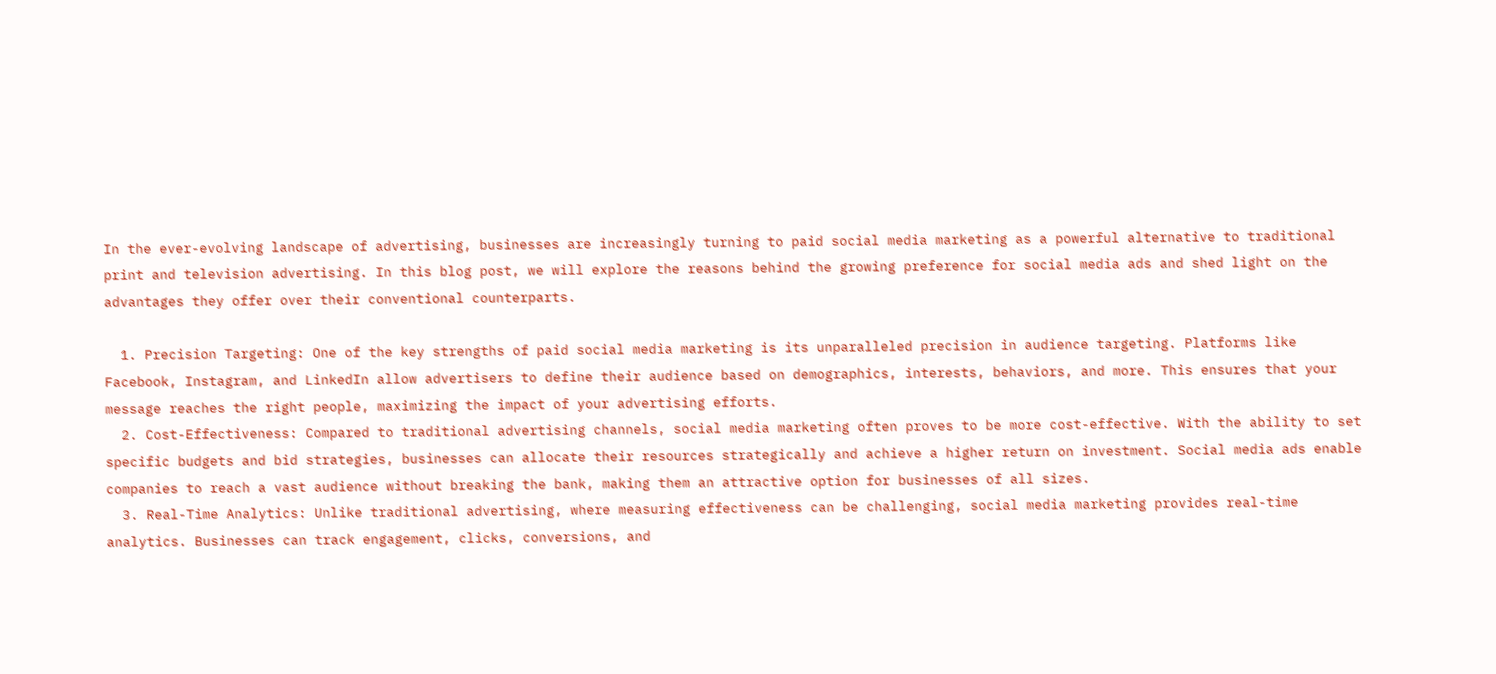In the ever-evolving landscape of advertising, businesses are increasingly turning to paid social media marketing as a powerful alternative to traditional print and television advertising. In this blog post, we will explore the reasons behind the growing preference for social media ads and shed light on the advantages they offer over their conventional counterparts.

  1. Precision Targeting: One of the key strengths of paid social media marketing is its unparalleled precision in audience targeting. Platforms like Facebook, Instagram, and LinkedIn allow advertisers to define their audience based on demographics, interests, behaviors, and more. This ensures that your message reaches the right people, maximizing the impact of your advertising efforts.
  2. Cost-Effectiveness: Compared to traditional advertising channels, social media marketing often proves to be more cost-effective. With the ability to set specific budgets and bid strategies, businesses can allocate their resources strategically and achieve a higher return on investment. Social media ads enable companies to reach a vast audience without breaking the bank, making them an attractive option for businesses of all sizes.
  3. Real-Time Analytics: Unlike traditional advertising, where measuring effectiveness can be challenging, social media marketing provides real-time analytics. Businesses can track engagement, clicks, conversions, and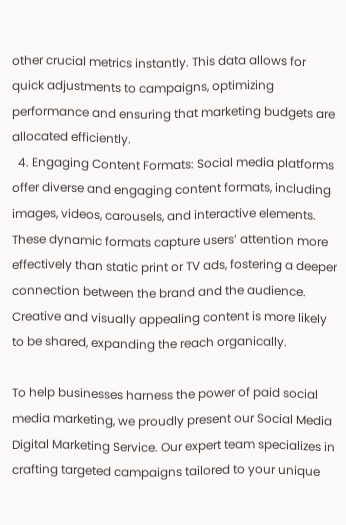other crucial metrics instantly. This data allows for quick adjustments to campaigns, optimizing performance and ensuring that marketing budgets are allocated efficiently.
  4. Engaging Content Formats: Social media platforms offer diverse and engaging content formats, including images, videos, carousels, and interactive elements. These dynamic formats capture users’ attention more effectively than static print or TV ads, fostering a deeper connection between the brand and the audience. Creative and visually appealing content is more likely to be shared, expanding the reach organically.

To help businesses harness the power of paid social media marketing, we proudly present our Social Media Digital Marketing Service. Our expert team specializes in crafting targeted campaigns tailored to your unique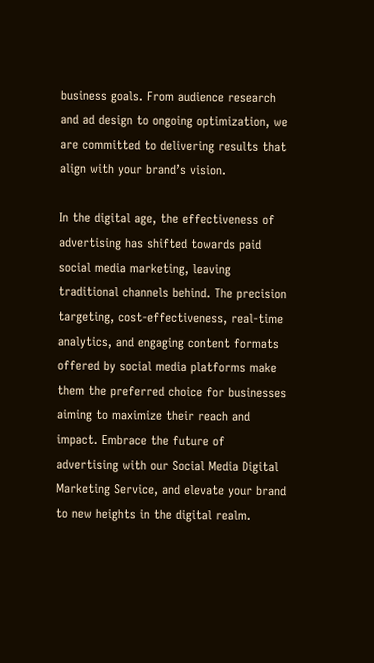business goals. From audience research and ad design to ongoing optimization, we are committed to delivering results that align with your brand’s vision.

In the digital age, the effectiveness of advertising has shifted towards paid social media marketing, leaving traditional channels behind. The precision targeting, cost-effectiveness, real-time analytics, and engaging content formats offered by social media platforms make them the preferred choice for businesses aiming to maximize their reach and impact. Embrace the future of advertising with our Social Media Digital Marketing Service, and elevate your brand to new heights in the digital realm.